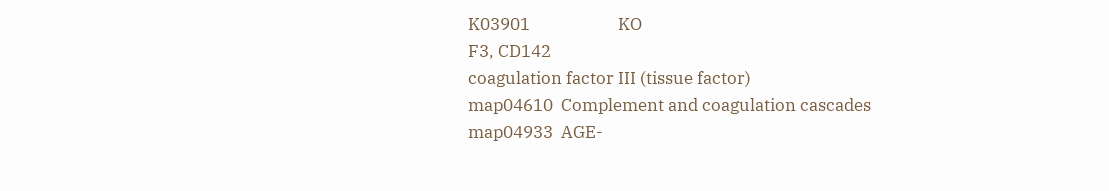K03901                      KO
F3, CD142
coagulation factor III (tissue factor)
map04610  Complement and coagulation cascades
map04933  AGE-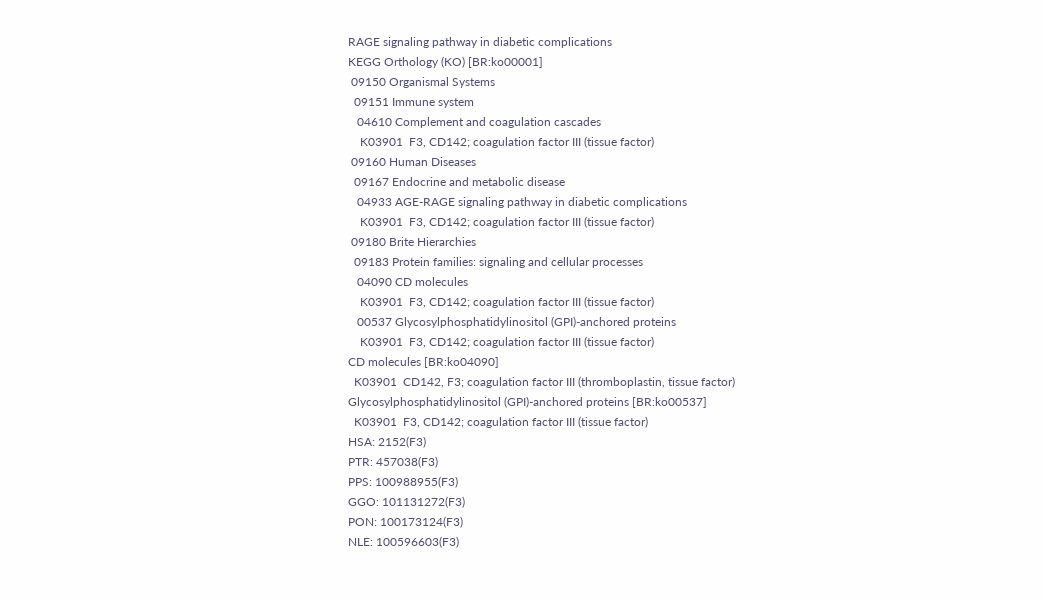RAGE signaling pathway in diabetic complications
KEGG Orthology (KO) [BR:ko00001]
 09150 Organismal Systems
  09151 Immune system
   04610 Complement and coagulation cascades
    K03901  F3, CD142; coagulation factor III (tissue factor)
 09160 Human Diseases
  09167 Endocrine and metabolic disease
   04933 AGE-RAGE signaling pathway in diabetic complications
    K03901  F3, CD142; coagulation factor III (tissue factor)
 09180 Brite Hierarchies
  09183 Protein families: signaling and cellular processes
   04090 CD molecules
    K03901  F3, CD142; coagulation factor III (tissue factor)
   00537 Glycosylphosphatidylinositol (GPI)-anchored proteins
    K03901  F3, CD142; coagulation factor III (tissue factor)
CD molecules [BR:ko04090]
  K03901  CD142, F3; coagulation factor III (thromboplastin, tissue factor)
Glycosylphosphatidylinositol (GPI)-anchored proteins [BR:ko00537]
  K03901  F3, CD142; coagulation factor III (tissue factor)
HSA: 2152(F3)
PTR: 457038(F3)
PPS: 100988955(F3)
GGO: 101131272(F3)
PON: 100173124(F3)
NLE: 100596603(F3)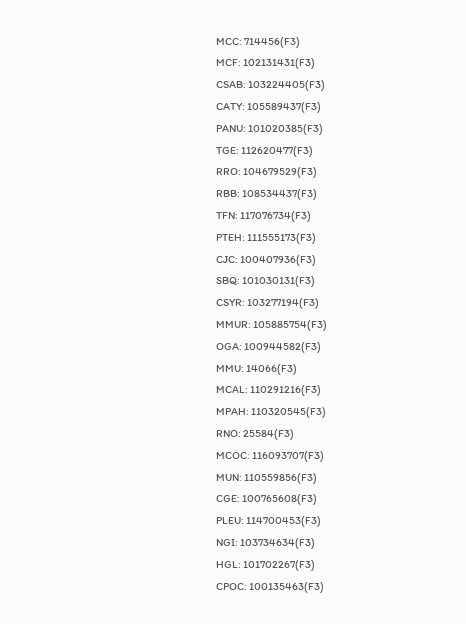MCC: 714456(F3)
MCF: 102131431(F3)
CSAB: 103224405(F3)
CATY: 105589437(F3)
PANU: 101020385(F3)
TGE: 112620477(F3)
RRO: 104679529(F3)
RBB: 108534437(F3)
TFN: 117076734(F3)
PTEH: 111555173(F3)
CJC: 100407936(F3)
SBQ: 101030131(F3)
CSYR: 103277194(F3)
MMUR: 105885754(F3)
OGA: 100944582(F3)
MMU: 14066(F3)
MCAL: 110291216(F3)
MPAH: 110320545(F3)
RNO: 25584(F3)
MCOC: 116093707(F3)
MUN: 110559856(F3)
CGE: 100765608(F3)
PLEU: 114700453(F3)
NGI: 103734634(F3)
HGL: 101702267(F3)
CPOC: 100135463(F3)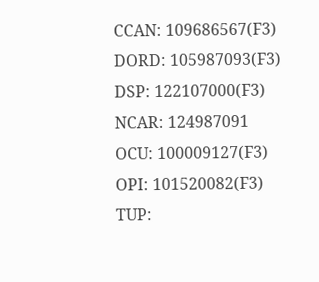CCAN: 109686567(F3)
DORD: 105987093(F3)
DSP: 122107000(F3)
NCAR: 124987091
OCU: 100009127(F3)
OPI: 101520082(F3)
TUP: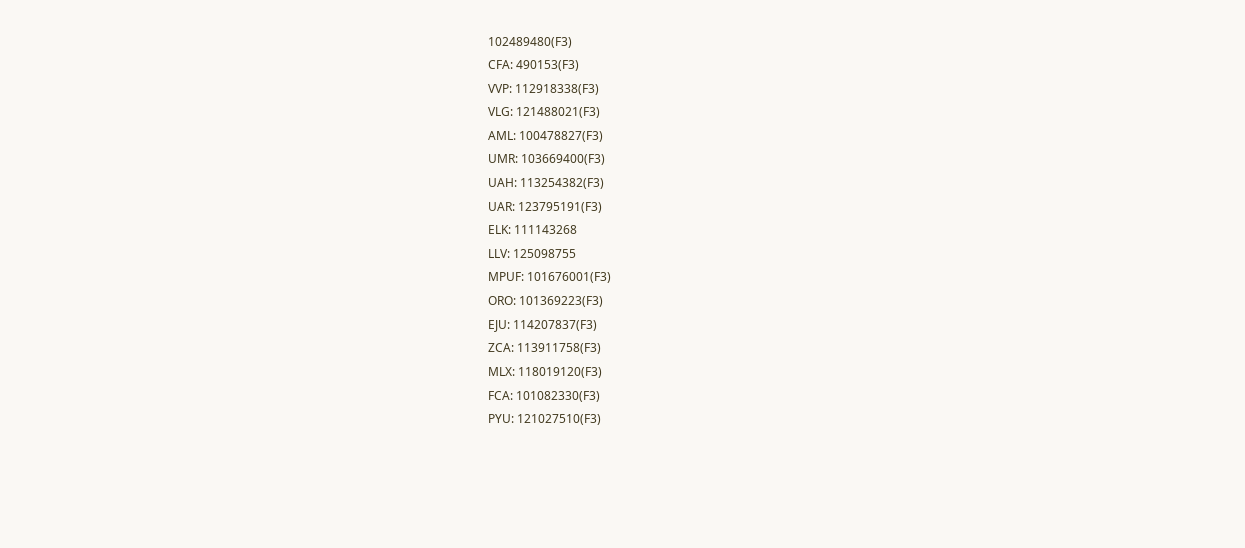102489480(F3)
CFA: 490153(F3)
VVP: 112918338(F3)
VLG: 121488021(F3)
AML: 100478827(F3)
UMR: 103669400(F3)
UAH: 113254382(F3)
UAR: 123795191(F3)
ELK: 111143268
LLV: 125098755
MPUF: 101676001(F3)
ORO: 101369223(F3)
EJU: 114207837(F3)
ZCA: 113911758(F3)
MLX: 118019120(F3)
FCA: 101082330(F3)
PYU: 121027510(F3)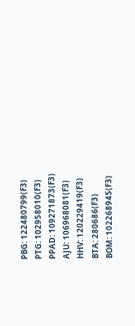PBG: 122480799(F3)
PTG: 102958010(F3)
PPAD: 109271873(F3)
AJU: 106968081(F3)
HHV: 120229419(F3)
BTA: 280686(F3)
BOM: 102268945(F3)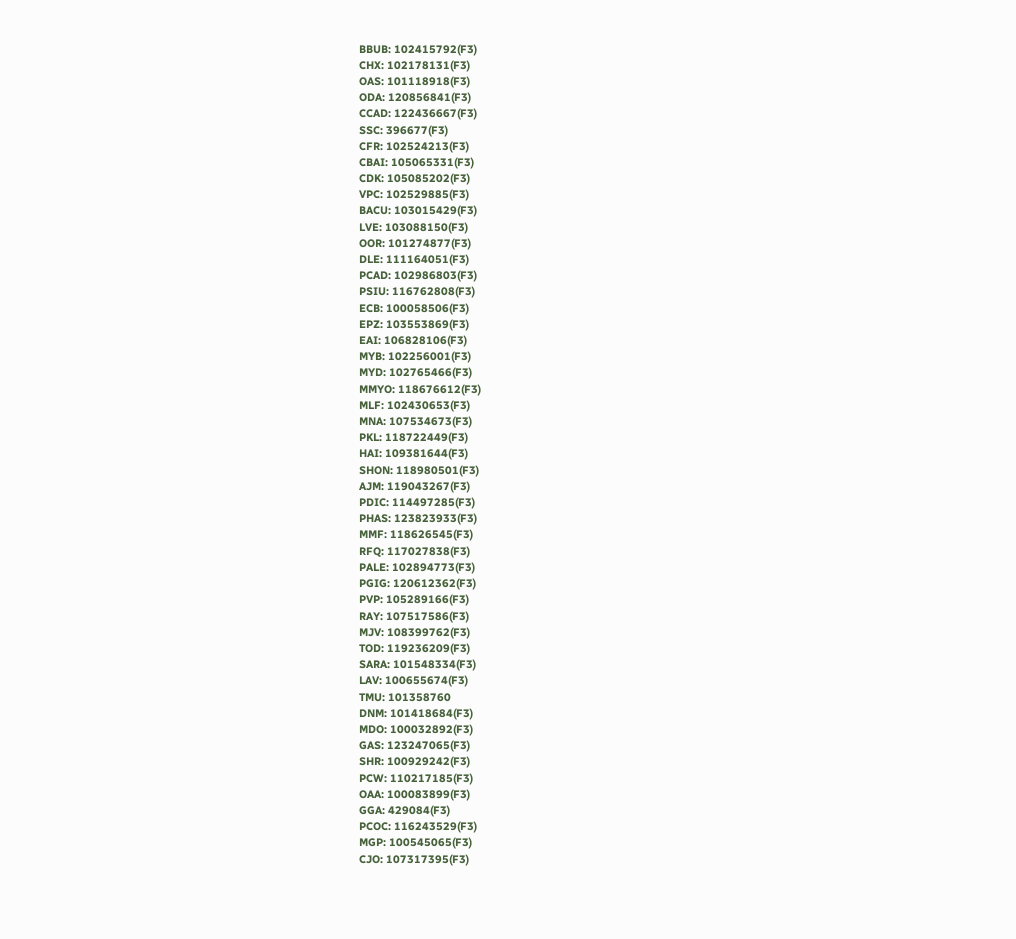BBUB: 102415792(F3)
CHX: 102178131(F3)
OAS: 101118918(F3)
ODA: 120856841(F3)
CCAD: 122436667(F3)
SSC: 396677(F3)
CFR: 102524213(F3)
CBAI: 105065331(F3)
CDK: 105085202(F3)
VPC: 102529885(F3)
BACU: 103015429(F3)
LVE: 103088150(F3)
OOR: 101274877(F3)
DLE: 111164051(F3)
PCAD: 102986803(F3)
PSIU: 116762808(F3)
ECB: 100058506(F3)
EPZ: 103553869(F3)
EAI: 106828106(F3)
MYB: 102256001(F3)
MYD: 102765466(F3)
MMYO: 118676612(F3)
MLF: 102430653(F3)
MNA: 107534673(F3)
PKL: 118722449(F3)
HAI: 109381644(F3)
SHON: 118980501(F3)
AJM: 119043267(F3)
PDIC: 114497285(F3)
PHAS: 123823933(F3)
MMF: 118626545(F3)
RFQ: 117027838(F3)
PALE: 102894773(F3)
PGIG: 120612362(F3)
PVP: 105289166(F3)
RAY: 107517586(F3)
MJV: 108399762(F3)
TOD: 119236209(F3)
SARA: 101548334(F3)
LAV: 100655674(F3)
TMU: 101358760
DNM: 101418684(F3)
MDO: 100032892(F3)
GAS: 123247065(F3)
SHR: 100929242(F3)
PCW: 110217185(F3)
OAA: 100083899(F3)
GGA: 429084(F3)
PCOC: 116243529(F3)
MGP: 100545065(F3)
CJO: 107317395(F3)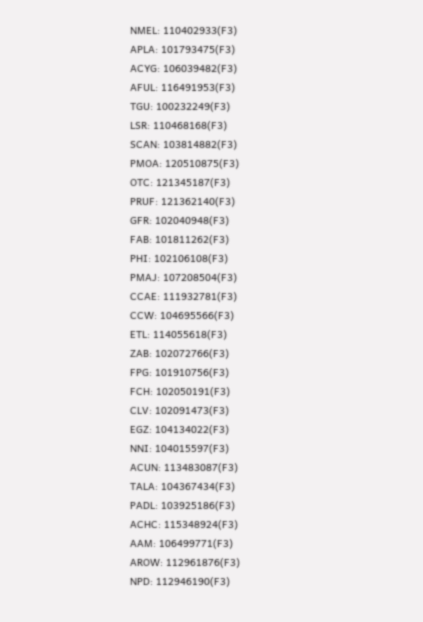NMEL: 110402933(F3)
APLA: 101793475(F3)
ACYG: 106039482(F3)
AFUL: 116491953(F3)
TGU: 100232249(F3)
LSR: 110468168(F3)
SCAN: 103814882(F3)
PMOA: 120510875(F3)
OTC: 121345187(F3)
PRUF: 121362140(F3)
GFR: 102040948(F3)
FAB: 101811262(F3)
PHI: 102106108(F3)
PMAJ: 107208504(F3)
CCAE: 111932781(F3)
CCW: 104695566(F3)
ETL: 114055618(F3)
ZAB: 102072766(F3)
FPG: 101910756(F3)
FCH: 102050191(F3)
CLV: 102091473(F3)
EGZ: 104134022(F3)
NNI: 104015597(F3)
ACUN: 113483087(F3)
TALA: 104367434(F3)
PADL: 103925186(F3)
ACHC: 115348924(F3)
AAM: 106499771(F3)
AROW: 112961876(F3)
NPD: 112946190(F3)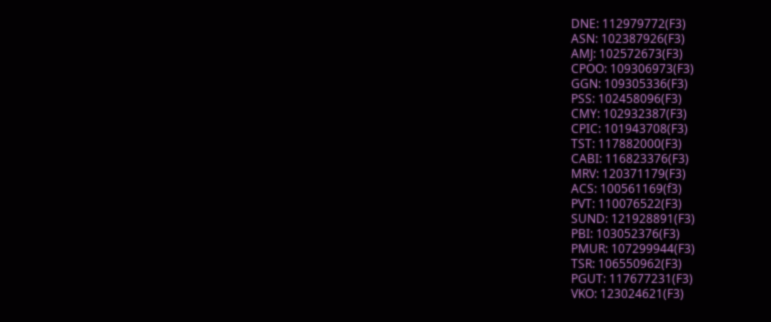DNE: 112979772(F3)
ASN: 102387926(F3)
AMJ: 102572673(F3)
CPOO: 109306973(F3)
GGN: 109305336(F3)
PSS: 102458096(F3)
CMY: 102932387(F3)
CPIC: 101943708(F3)
TST: 117882000(F3)
CABI: 116823376(F3)
MRV: 120371179(F3)
ACS: 100561169(f3)
PVT: 110076522(F3)
SUND: 121928891(F3)
PBI: 103052376(F3)
PMUR: 107299944(F3)
TSR: 106550962(F3)
PGUT: 117677231(F3)
VKO: 123024621(F3)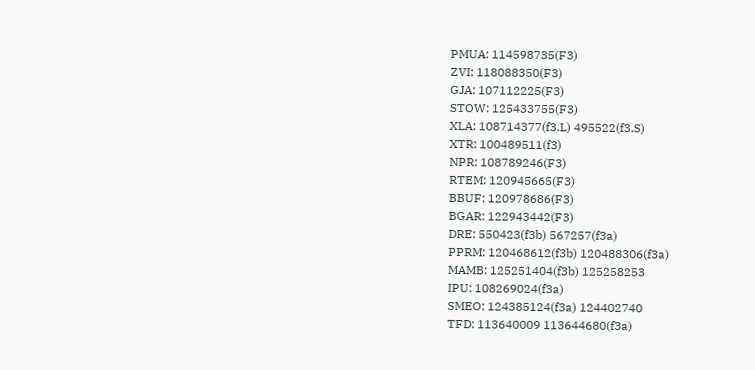PMUA: 114598735(F3)
ZVI: 118088350(F3)
GJA: 107112225(F3)
STOW: 125433755(F3)
XLA: 108714377(f3.L) 495522(f3.S)
XTR: 100489511(f3)
NPR: 108789246(F3)
RTEM: 120945665(F3)
BBUF: 120978686(F3)
BGAR: 122943442(F3)
DRE: 550423(f3b) 567257(f3a)
PPRM: 120468612(f3b) 120488306(f3a)
MAMB: 125251404(f3b) 125258253
IPU: 108269024(f3a)
SMEO: 124385124(f3a) 124402740
TFD: 113640009 113644680(f3a)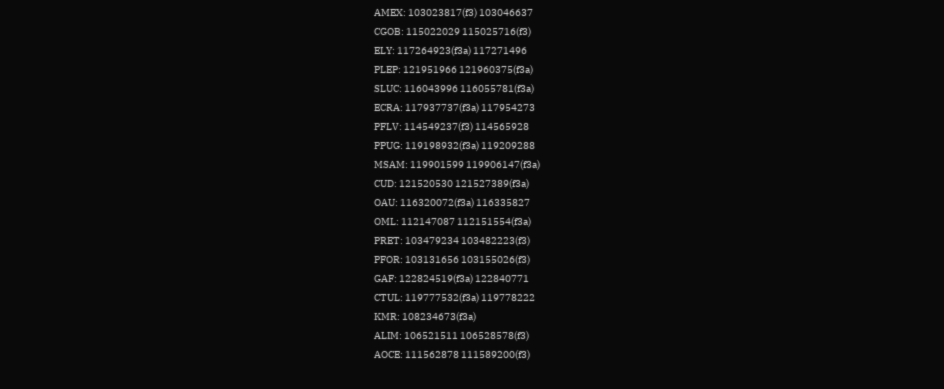AMEX: 103023817(f3) 103046637
CGOB: 115022029 115025716(f3)
ELY: 117264923(f3a) 117271496
PLEP: 121951966 121960375(f3a)
SLUC: 116043996 116055781(f3a)
ECRA: 117937737(f3a) 117954273
PFLV: 114549237(f3) 114565928
PPUG: 119198932(f3a) 119209288
MSAM: 119901599 119906147(f3a)
CUD: 121520530 121527389(f3a)
OAU: 116320072(f3a) 116335827
OML: 112147087 112151554(f3a)
PRET: 103479234 103482223(f3)
PFOR: 103131656 103155026(f3)
GAF: 122824519(f3a) 122840771
CTUL: 119777532(f3a) 119778222
KMR: 108234673(f3a)
ALIM: 106521511 106528578(f3)
AOCE: 111562878 111589200(f3)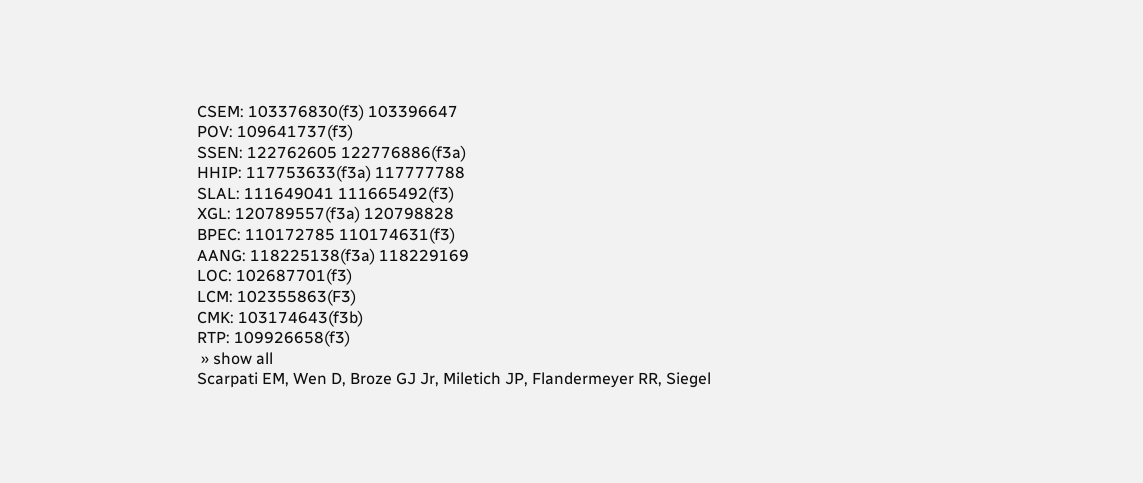CSEM: 103376830(f3) 103396647
POV: 109641737(f3)
SSEN: 122762605 122776886(f3a)
HHIP: 117753633(f3a) 117777788
SLAL: 111649041 111665492(f3)
XGL: 120789557(f3a) 120798828
BPEC: 110172785 110174631(f3)
AANG: 118225138(f3a) 118229169
LOC: 102687701(f3)
LCM: 102355863(F3)
CMK: 103174643(f3b)
RTP: 109926658(f3)
 » show all
Scarpati EM, Wen D, Broze GJ Jr, Miletich JP, Flandermeyer RR, Siegel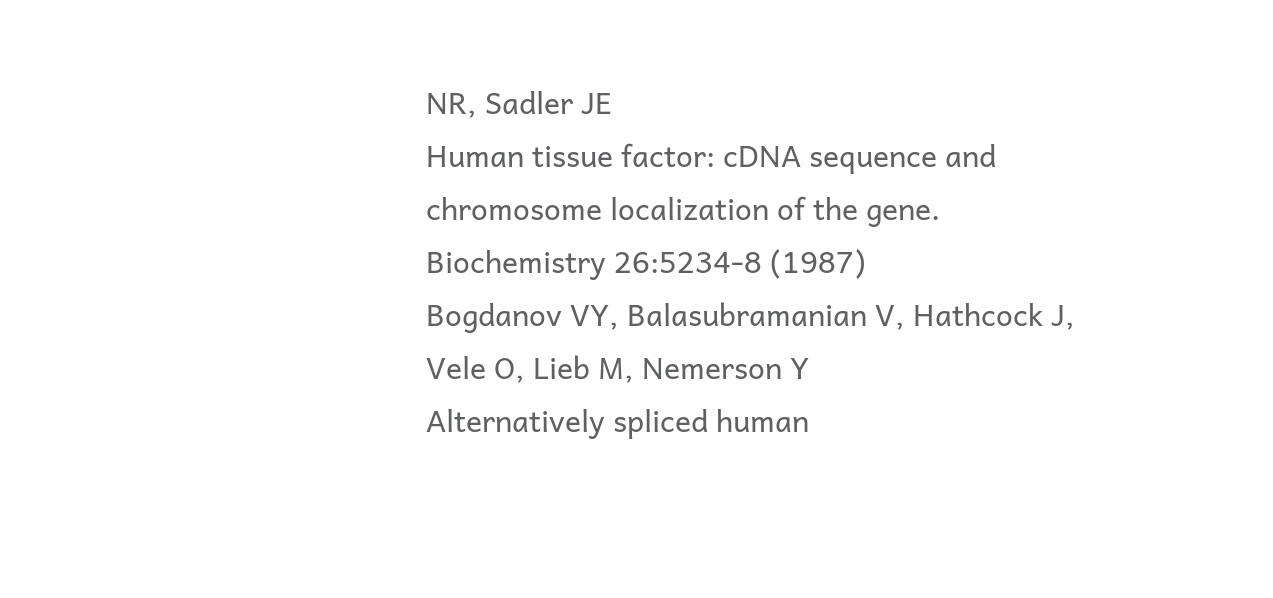NR, Sadler JE
Human tissue factor: cDNA sequence and chromosome localization of the gene.
Biochemistry 26:5234-8 (1987)
Bogdanov VY, Balasubramanian V, Hathcock J, Vele O, Lieb M, Nemerson Y
Alternatively spliced human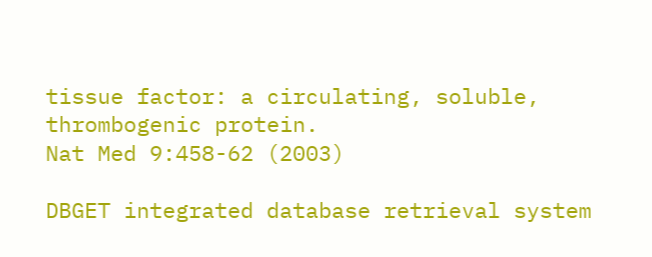tissue factor: a circulating, soluble, thrombogenic protein.
Nat Med 9:458-62 (2003)

DBGET integrated database retrieval system